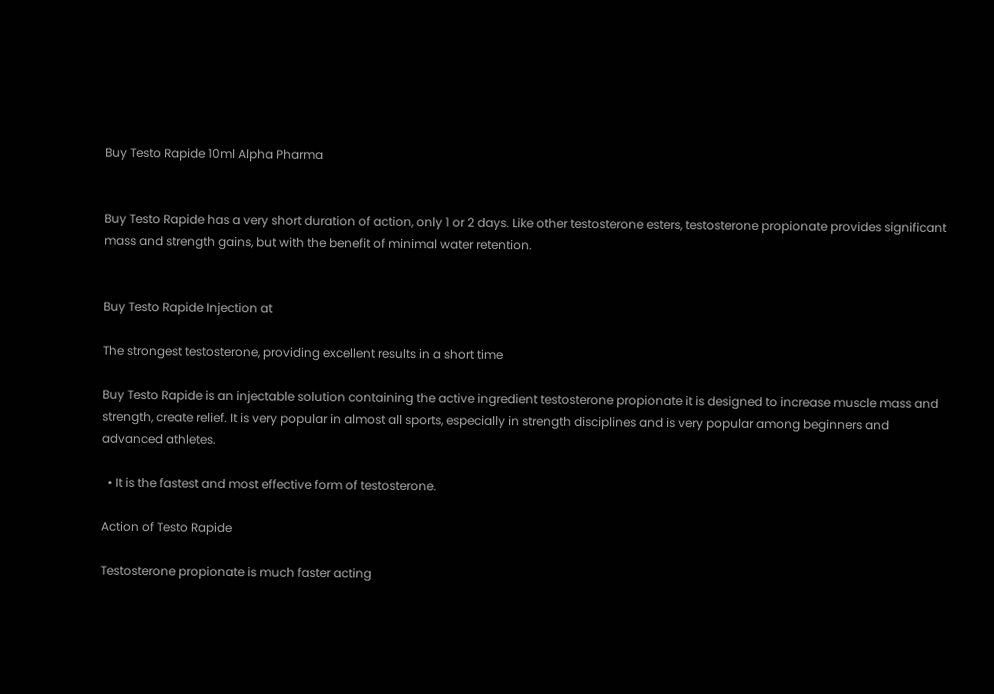Buy Testo Rapide 10ml Alpha Pharma


Buy Testo Rapide has a very short duration of action, only 1 or 2 days. Like other testosterone esters, testosterone propionate provides significant mass and strength gains, but with the benefit of minimal water retention.


Buy Testo Rapide Injection at

The strongest testosterone, providing excellent results in a short time

Buy Testo Rapide is an injectable solution containing the active ingredient testosterone propionate it is designed to increase muscle mass and strength, create relief. It is very popular in almost all sports, especially in strength disciplines and is very popular among beginners and advanced athletes.

  • It is the fastest and most effective form of testosterone.

Action of Testo Rapide

Testosterone propionate is much faster acting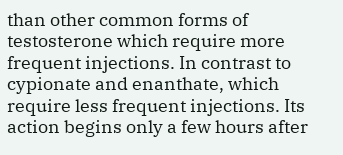than other common forms of testosterone which require more frequent injections. In contrast to cypionate and enanthate, which require less frequent injections. Its action begins only a few hours after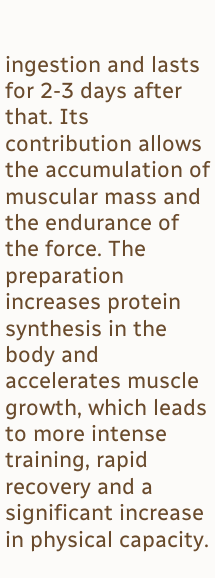ingestion and lasts for 2-3 days after that. Its contribution allows the accumulation of muscular mass and the endurance of the force. The preparation increases protein synthesis in the body and accelerates muscle growth, which leads to more intense training, rapid recovery and a significant increase in physical capacity.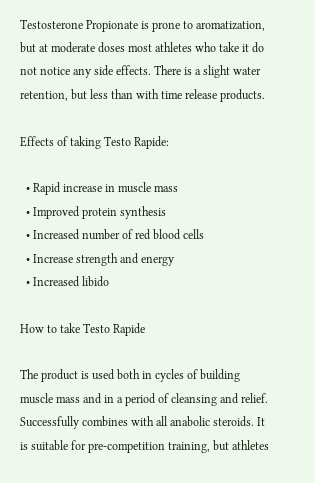Testosterone Propionate is prone to aromatization, but at moderate doses most athletes who take it do not notice any side effects. There is a slight water retention, but less than with time release products.

Effects of taking Testo Rapide:

  • Rapid increase in muscle mass
  • Improved protein synthesis
  • Increased number of red blood cells
  • Increase strength and energy
  • Increased libido

How to take Testo Rapide

The product is used both in cycles of building muscle mass and in a period of cleansing and relief. Successfully combines with all anabolic steroids. It is suitable for pre-competition training, but athletes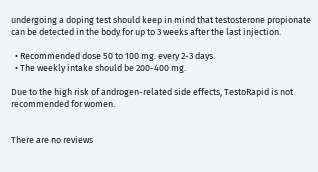undergoing a doping test should keep in mind that testosterone propionate can be detected in the body for up to 3 weeks after the last injection.

  • Recommended dose 50 to 100 mg. every 2-3 days.
  • The weekly intake should be 200-400 mg.

Due to the high risk of androgen-related side effects, TestoRapid is not recommended for women.


There are no reviews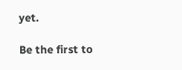yet.

Be the first to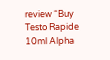review “Buy Testo Rapide 10ml Alpha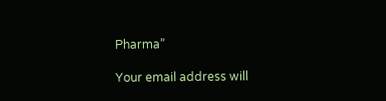Pharma”

Your email address will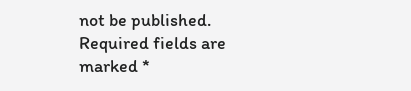not be published. Required fields are marked *